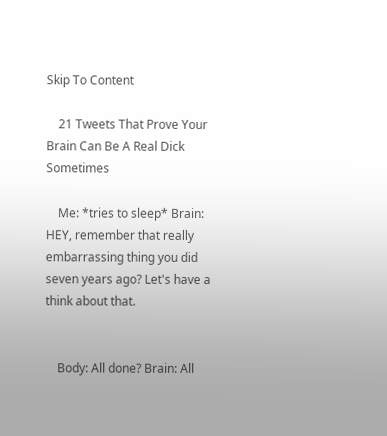Skip To Content

    21 Tweets That Prove Your Brain Can Be A Real Dick Sometimes

    Me: *tries to sleep* Brain: HEY, remember that really embarrassing thing you did seven years ago? Let's have a think about that.


    Body: All done? Brain: All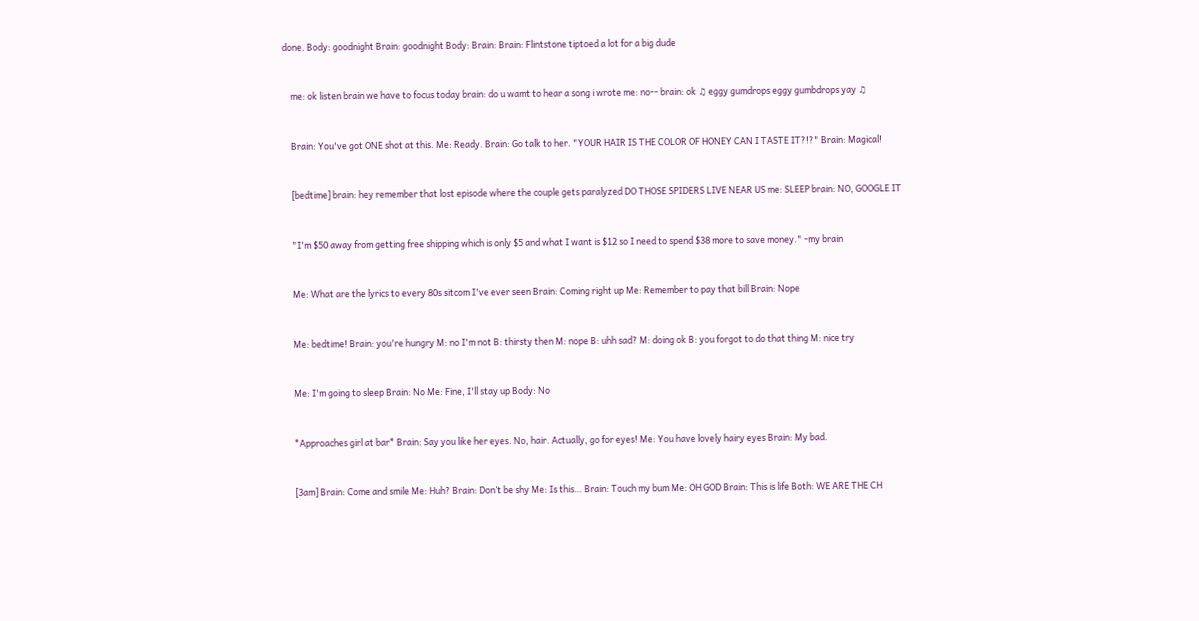done. Body: goodnight Brain: goodnight Body: Brain: Brain: Flintstone tiptoed a lot for a big dude


    me: ok listen brain we have to focus today brain: do u wamt to hear a song i wrote me: no-- brain: ok ♫ eggy gumdrops eggy gumbdrops yay ♫


    Brain: You've got ONE shot at this. Me: Ready. Brain: Go talk to her. "YOUR HAIR IS THE COLOR OF HONEY CAN I TASTE IT?!?" Brain: Magical!


    [bedtime] brain: hey remember that lost episode where the couple gets paralyzed DO THOSE SPIDERS LIVE NEAR US me: SLEEP brain: NO, GOOGLE IT


    "I'm $50 away from getting free shipping which is only $5 and what I want is $12 so I need to spend $38 more to save money." -my brain


    Me: What are the lyrics to every 80s sitcom I've ever seen Brain: Coming right up Me: Remember to pay that bill Brain: Nope


    Me: bedtime! Brain: you're hungry M: no I'm not B: thirsty then M: nope B: uhh sad? M: doing ok B: you forgot to do that thing M: nice try


    Me: I'm going to sleep Brain: No Me: Fine, I'll stay up Body: No


    *Approaches girl at bar* Brain: Say you like her eyes. No, hair. Actually, go for eyes! Me: You have lovely hairy eyes Brain: My bad.


    [3am] Brain: Come and smile Me: Huh? Brain: Don’t be shy Me: Is this… Brain: Touch my bum Me: OH GOD Brain: This is life Both: WE ARE THE CH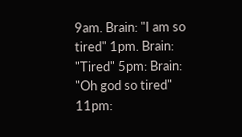9am. Brain: "I am so tired" 1pm. Brain: "Tired" 5pm: Brain: "Oh god so tired" 11pm: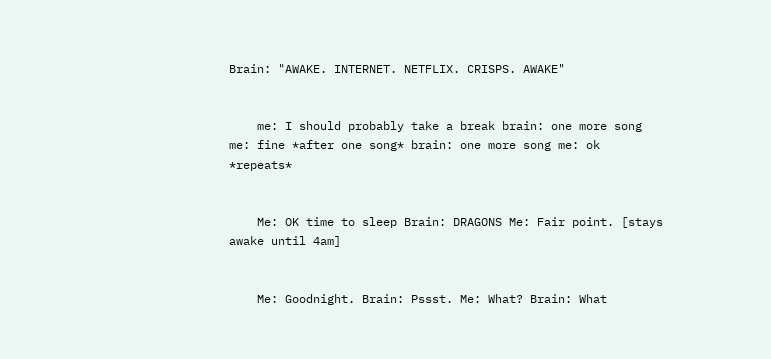Brain: "AWAKE. INTERNET. NETFLIX. CRISPS. AWAKE"


    me: I should probably take a break brain: one more song me: fine *after one song* brain: one more song me: ok *repeats*


    Me: OK time to sleep Brain: DRAGONS Me: Fair point. [stays awake until 4am]


    Me: Goodnight. Brain: Pssst. Me: What? Brain: What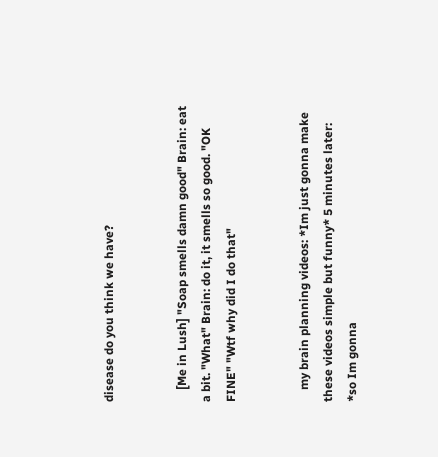disease do you think we have?


    [Me in Lush] "Soap smells damn good" Brain: eat a bit. "What" Brain: do it, it smells so good. "OK FINE" "Wtf why did I do that"


    my brain planning videos: *Im just gonna make these videos simple but funny* 5 minutes later: *so Im gonna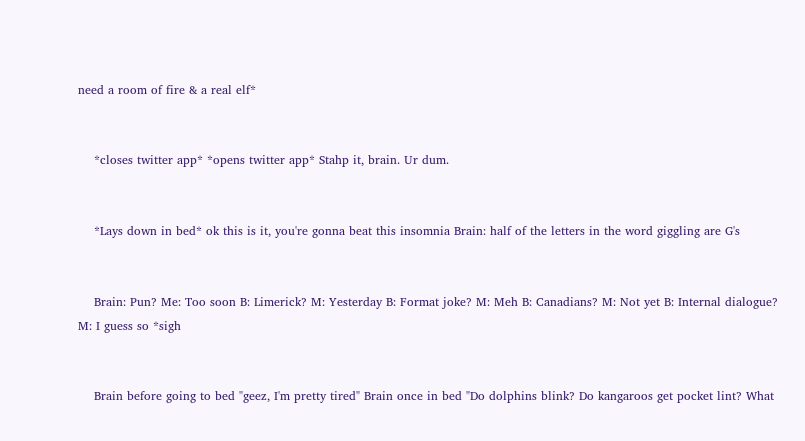need a room of fire & a real elf*


    *closes twitter app* *opens twitter app* Stahp it, brain. Ur dum.


    *Lays down in bed* ok this is it, you're gonna beat this insomnia Brain: half of the letters in the word giggling are G's


    Brain: Pun? Me: Too soon B: Limerick? M: Yesterday B: Format joke? M: Meh B: Canadians? M: Not yet B: Internal dialogue? M: I guess so *sigh


    Brain before going to bed "geez, I'm pretty tired" Brain once in bed "Do dolphins blink? Do kangaroos get pocket lint? What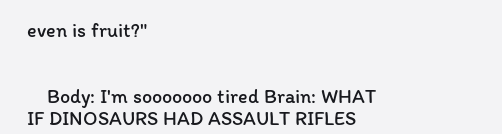even is fruit?"


    Body: I'm sooooooo tired Brain: WHAT IF DINOSAURS HAD ASSAULT RIFLES